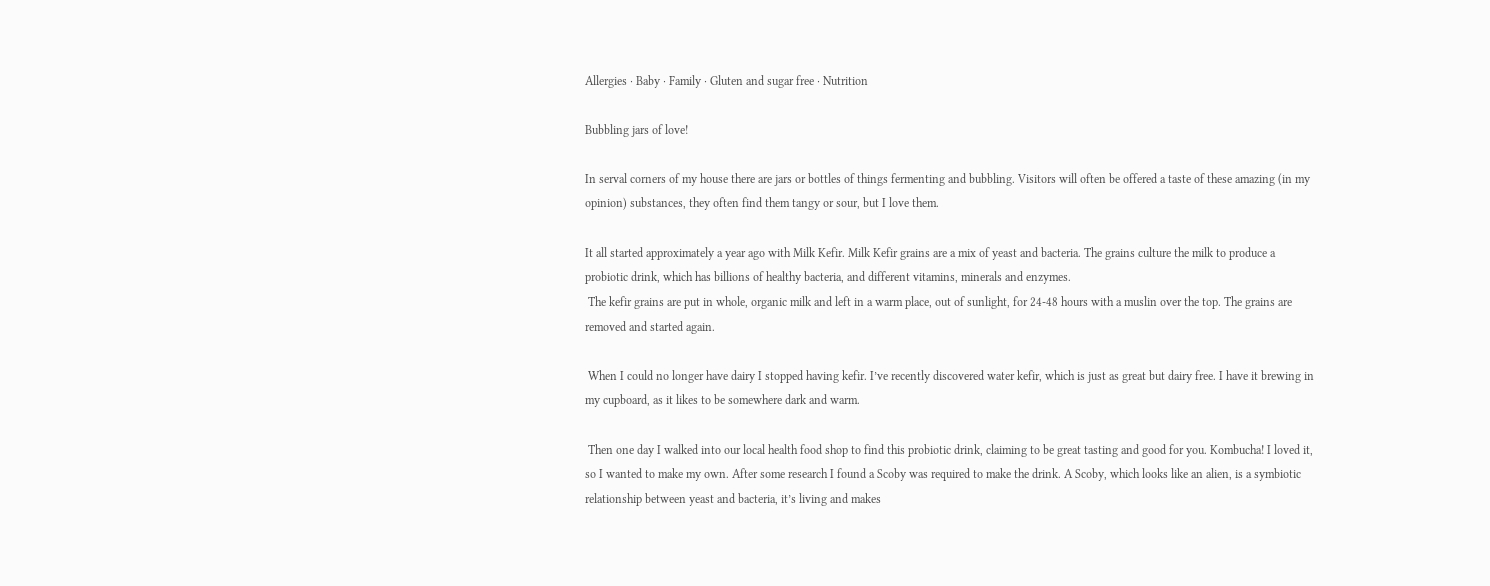Allergies · Baby · Family · Gluten and sugar free · Nutrition

Bubbling jars of love!

In serval corners of my house there are jars or bottles of things fermenting and bubbling. Visitors will often be offered a taste of these amazing (in my opinion) substances, they often find them tangy or sour, but I love them.

It all started approximately a year ago with Milk Kefir. Milk Kefir grains are a mix of yeast and bacteria. The grains culture the milk to produce a probiotic drink, which has billions of healthy bacteria, and different vitamins, minerals and enzymes.
 The kefir grains are put in whole, organic milk and left in a warm place, out of sunlight, for 24-48 hours with a muslin over the top. The grains are removed and started again.

 When I could no longer have dairy I stopped having kefir. I’ve recently discovered water kefir, which is just as great but dairy free. I have it brewing in my cupboard, as it likes to be somewhere dark and warm.

 Then one day I walked into our local health food shop to find this probiotic drink, claiming to be great tasting and good for you. Kombucha! I loved it, so I wanted to make my own. After some research I found a Scoby was required to make the drink. A Scoby, which looks like an alien, is a symbiotic relationship between yeast and bacteria, it’s living and makes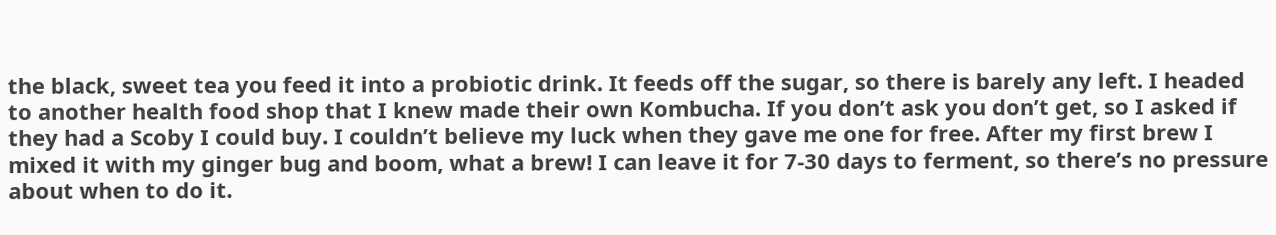the black, sweet tea you feed it into a probiotic drink. It feeds off the sugar, so there is barely any left. I headed to another health food shop that I knew made their own Kombucha. If you don’t ask you don’t get, so I asked if they had a Scoby I could buy. I couldn’t believe my luck when they gave me one for free. After my first brew I mixed it with my ginger bug and boom, what a brew! I can leave it for 7-30 days to ferment, so there’s no pressure about when to do it.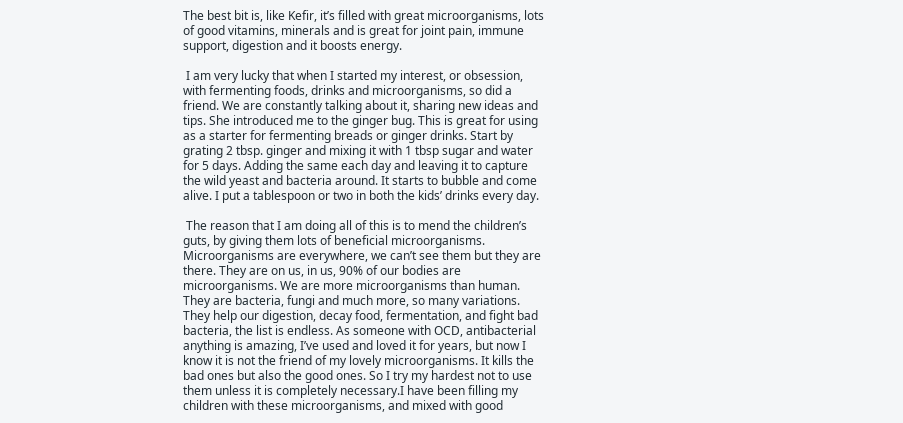The best bit is, like Kefir, it’s filled with great microorganisms, lots of good vitamins, minerals and is great for joint pain, immune support, digestion and it boosts energy.

 I am very lucky that when I started my interest, or obsession, with fermenting foods, drinks and microorganisms, so did a friend. We are constantly talking about it, sharing new ideas and tips. She introduced me to the ginger bug. This is great for using as a starter for fermenting breads or ginger drinks. Start by grating 2 tbsp. ginger and mixing it with 1 tbsp sugar and water for 5 days. Adding the same each day and leaving it to capture the wild yeast and bacteria around. It starts to bubble and come alive. I put a tablespoon or two in both the kids’ drinks every day.

 The reason that I am doing all of this is to mend the children’s guts, by giving them lots of beneficial microorganisms. Microorganisms are everywhere, we can’t see them but they are there. They are on us, in us, 90% of our bodies are microorganisms. We are more microorganisms than human. They are bacteria, fungi and much more, so many variations. They help our digestion, decay food, fermentation, and fight bad bacteria, the list is endless. As someone with OCD, antibacterial anything is amazing, I’ve used and loved it for years, but now I know it is not the friend of my lovely microorganisms. It kills the bad ones but also the good ones. So I try my hardest not to use them unless it is completely necessary.I have been filling my children with these microorganisms, and mixed with good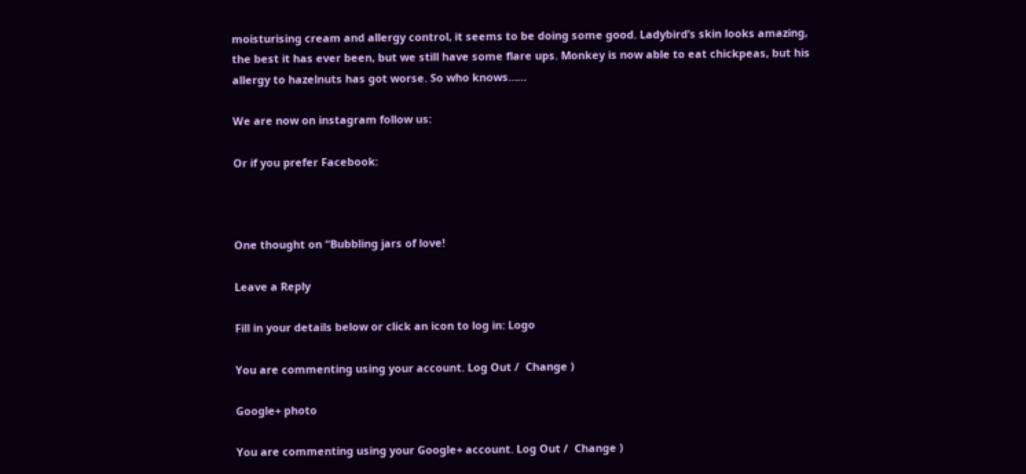moisturising cream and allergy control, it seems to be doing some good. Ladybird’s skin looks amazing, the best it has ever been, but we still have some flare ups. Monkey is now able to eat chickpeas, but his allergy to hazelnuts has got worse. So who knows……

We are now on instagram follow us:

Or if you prefer Facebook:



One thought on “Bubbling jars of love!

Leave a Reply

Fill in your details below or click an icon to log in: Logo

You are commenting using your account. Log Out /  Change )

Google+ photo

You are commenting using your Google+ account. Log Out /  Change )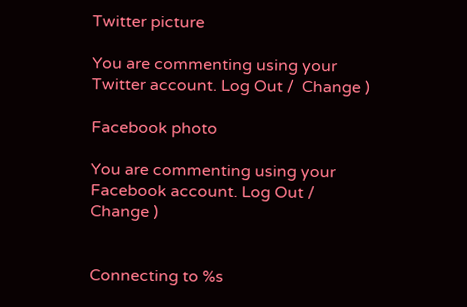Twitter picture

You are commenting using your Twitter account. Log Out /  Change )

Facebook photo

You are commenting using your Facebook account. Log Out /  Change )


Connecting to %s